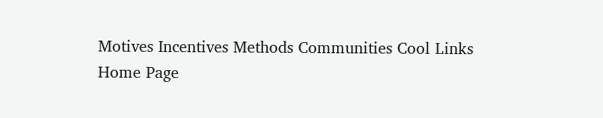Motives Incentives Methods Communities Cool Links
Home Page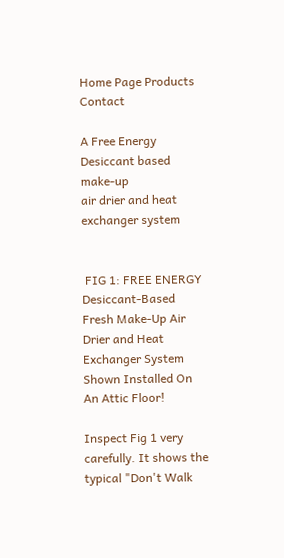Home Page Products Contact

A Free Energy Desiccant based make-up
air drier and heat exchanger system


 FIG 1: FREE ENERGY Desiccant-Based Fresh Make-Up Air Drier and Heat Exchanger System Shown Installed On An Attic Floor!

Inspect Fig 1 very carefully. It shows the typical "Don't Walk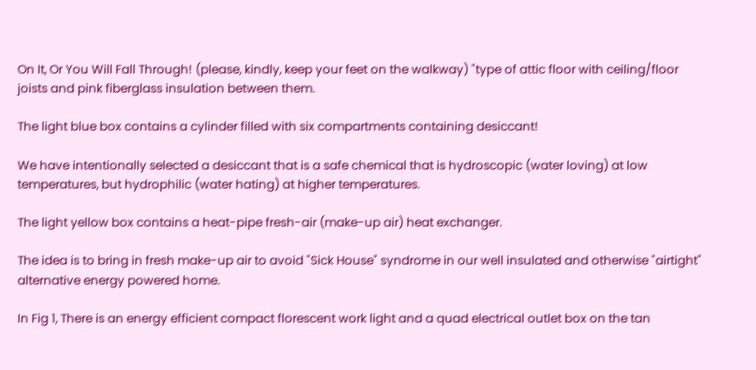On It, Or You Will Fall Through! (please, kindly, keep your feet on the walkway) "type of attic floor with ceiling/floor joists and pink fiberglass insulation between them.

The light blue box contains a cylinder filled with six compartments containing desiccant!

We have intentionally selected a desiccant that is a safe chemical that is hydroscopic (water loving) at low temperatures, but hydrophilic (water hating) at higher temperatures.

The light yellow box contains a heat-pipe fresh-air (make-up air) heat exchanger.

The idea is to bring in fresh make-up air to avoid "Sick House" syndrome in our well insulated and otherwise "airtight" alternative energy powered home.

In Fig 1, There is an energy efficient compact florescent work light and a quad electrical outlet box on the tan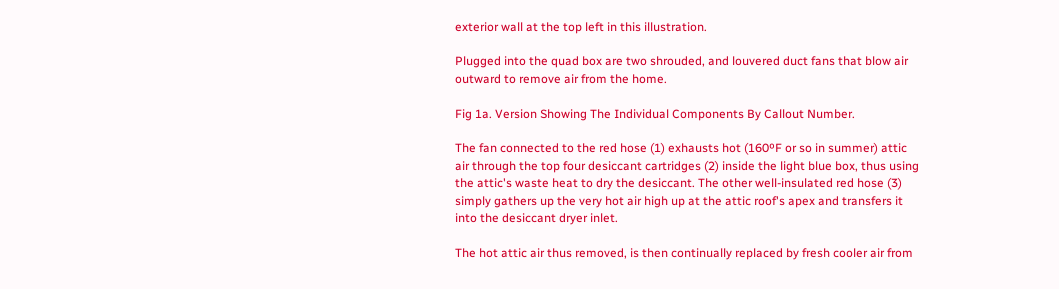exterior wall at the top left in this illustration.

Plugged into the quad box are two shrouded, and louvered duct fans that blow air outward to remove air from the home.

Fig 1a. Version Showing The Individual Components By Callout Number.

The fan connected to the red hose (1) exhausts hot (160ºF or so in summer) attic air through the top four desiccant cartridges (2) inside the light blue box, thus using the attic's waste heat to dry the desiccant. The other well-insulated red hose (3) simply gathers up the very hot air high up at the attic roof's apex and transfers it into the desiccant dryer inlet.

The hot attic air thus removed, is then continually replaced by fresh cooler air from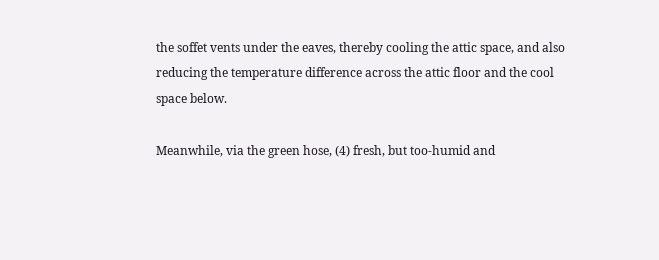the soffet vents under the eaves, thereby cooling the attic space, and also reducing the temperature difference across the attic floor and the cool space below.

Meanwhile, via the green hose, (4) fresh, but too-humid and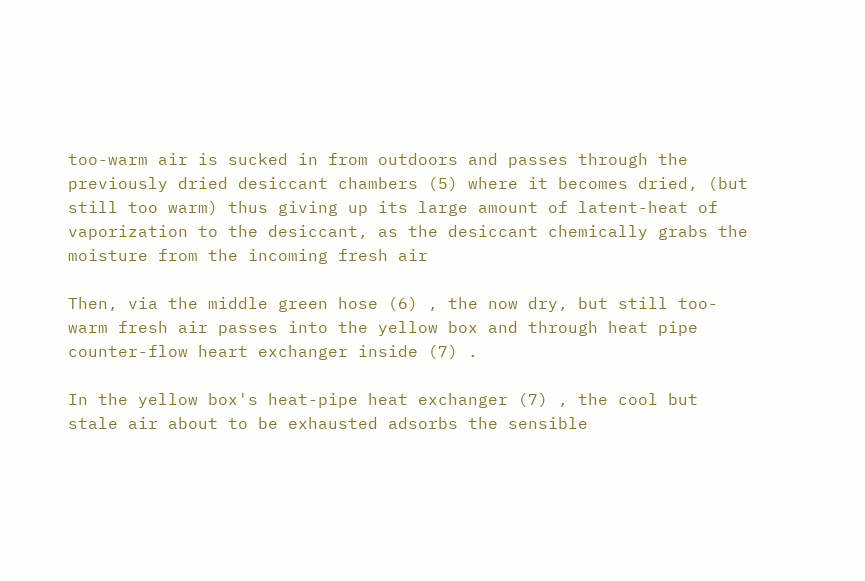too-warm air is sucked in from outdoors and passes through the previously dried desiccant chambers (5) where it becomes dried, (but still too warm) thus giving up its large amount of latent-heat of vaporization to the desiccant, as the desiccant chemically grabs the moisture from the incoming fresh air

Then, via the middle green hose (6) , the now dry, but still too-warm fresh air passes into the yellow box and through heat pipe counter-flow heart exchanger inside (7) .

In the yellow box's heat-pipe heat exchanger (7) , the cool but stale air about to be exhausted adsorbs the sensible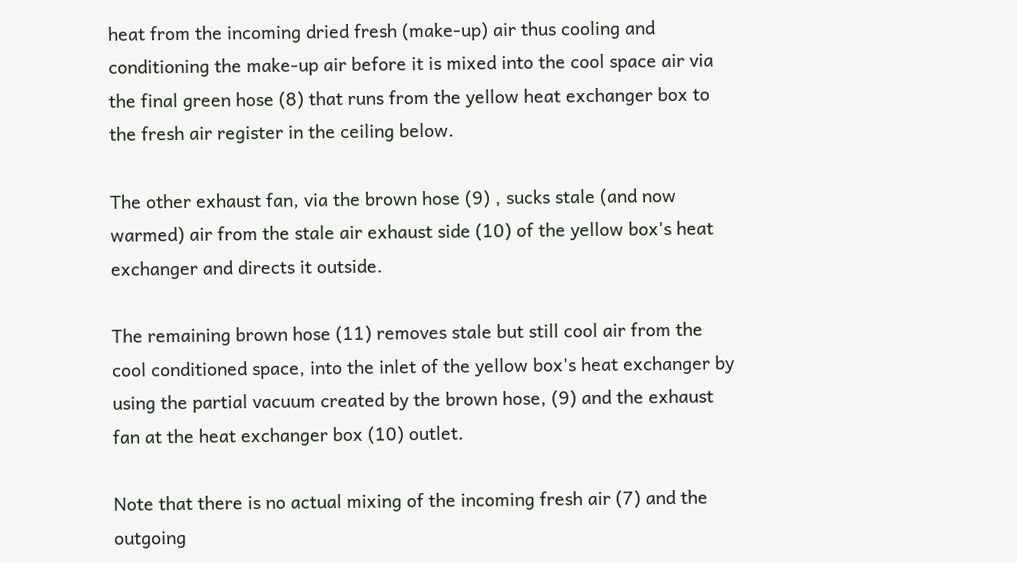heat from the incoming dried fresh (make-up) air thus cooling and conditioning the make-up air before it is mixed into the cool space air via the final green hose (8) that runs from the yellow heat exchanger box to the fresh air register in the ceiling below.

The other exhaust fan, via the brown hose (9) , sucks stale (and now warmed) air from the stale air exhaust side (10) of the yellow box's heat exchanger and directs it outside.

The remaining brown hose (11) removes stale but still cool air from the cool conditioned space, into the inlet of the yellow box's heat exchanger by using the partial vacuum created by the brown hose, (9) and the exhaust fan at the heat exchanger box (10) outlet.

Note that there is no actual mixing of the incoming fresh air (7) and the outgoing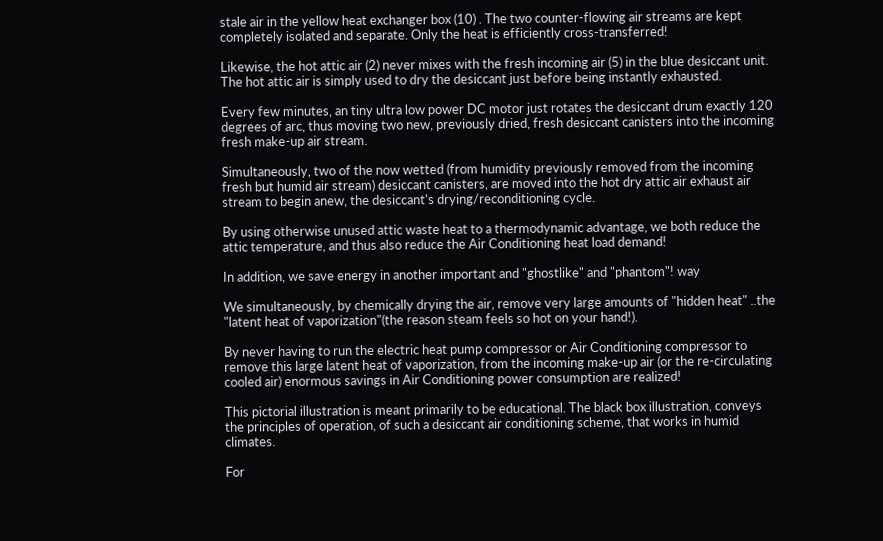stale air in the yellow heat exchanger box (10) . The two counter-flowing air streams are kept completely isolated and separate. Only the heat is efficiently cross-transferred!

Likewise, the hot attic air (2) never mixes with the fresh incoming air (5) in the blue desiccant unit. The hot attic air is simply used to dry the desiccant just before being instantly exhausted.

Every few minutes, an tiny ultra low power DC motor just rotates the desiccant drum exactly 120 degrees of arc, thus moving two new, previously dried, fresh desiccant canisters into the incoming fresh make-up air stream.

Simultaneously, two of the now wetted (from humidity previously removed from the incoming fresh but humid air stream) desiccant canisters, are moved into the hot dry attic air exhaust air stream to begin anew, the desiccant's drying/reconditioning cycle.

By using otherwise unused attic waste heat to a thermodynamic advantage, we both reduce the attic temperature, and thus also reduce the Air Conditioning heat load demand!

In addition, we save energy in another important and "ghostlike" and "phantom"! way

We simultaneously, by chemically drying the air, remove very large amounts of "hidden heat" ..the "latent heat of vaporization"(the reason steam feels so hot on your hand!).

By never having to run the electric heat pump compressor or Air Conditioning compressor to remove this large latent heat of vaporization, from the incoming make-up air (or the re-circulating cooled air) enormous savings in Air Conditioning power consumption are realized!

This pictorial illustration is meant primarily to be educational. The black box illustration, conveys the principles of operation, of such a desiccant air conditioning scheme, that works in humid climates.

For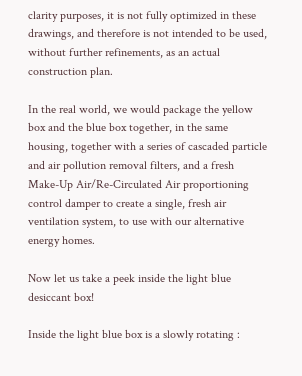clarity purposes, it is not fully optimized in these drawings, and therefore is not intended to be used, without further refinements, as an actual construction plan.

In the real world, we would package the yellow box and the blue box together, in the same housing, together with a series of cascaded particle and air pollution removal filters, and a fresh Make-Up Air/Re-Circulated Air proportioning control damper to create a single, fresh air ventilation system, to use with our alternative energy homes.

Now let us take a peek inside the light blue desiccant box!

Inside the light blue box is a slowly rotating :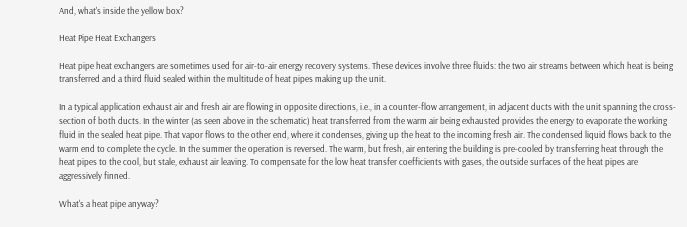And, what's inside the yellow box?

Heat Pipe Heat Exchangers

Heat pipe heat exchangers are sometimes used for air-to-air energy recovery systems. These devices involve three fluids: the two air streams between which heat is being transferred and a third fluid sealed within the multitude of heat pipes making up the unit.

In a typical application exhaust air and fresh air are flowing in opposite directions, i.e., in a counter-flow arrangement, in adjacent ducts with the unit spanning the cross-section of both ducts. In the winter (as seen above in the schematic) heat transferred from the warm air being exhausted provides the energy to evaporate the working fluid in the sealed heat pipe. That vapor flows to the other end, where it condenses, giving up the heat to the incoming fresh air. The condensed liquid flows back to the warm end to complete the cycle. In the summer the operation is reversed. The warm, but fresh, air entering the building is pre-cooled by transferring heat through the heat pipes to the cool, but stale, exhaust air leaving. To compensate for the low heat transfer coefficients with gases, the outside surfaces of the heat pipes are aggressively finned.

What's a heat pipe anyway?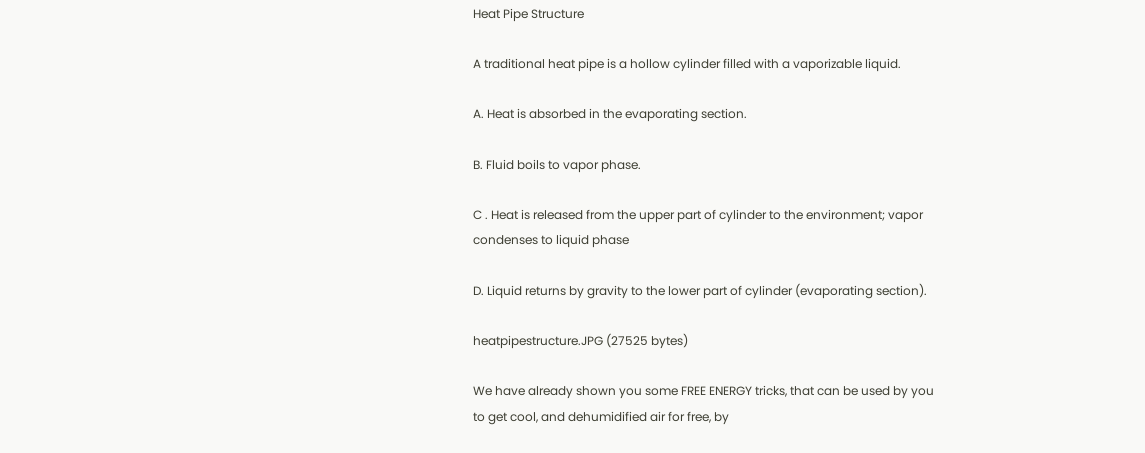Heat Pipe Structure

A traditional heat pipe is a hollow cylinder filled with a vaporizable liquid.

A. Heat is absorbed in the evaporating section.

B. Fluid boils to vapor phase.

C . Heat is released from the upper part of cylinder to the environment; vapor condenses to liquid phase

D. Liquid returns by gravity to the lower part of cylinder (evaporating section).

heatpipestructure.JPG (27525 bytes)

We have already shown you some FREE ENERGY tricks, that can be used by you to get cool, and dehumidified air for free, by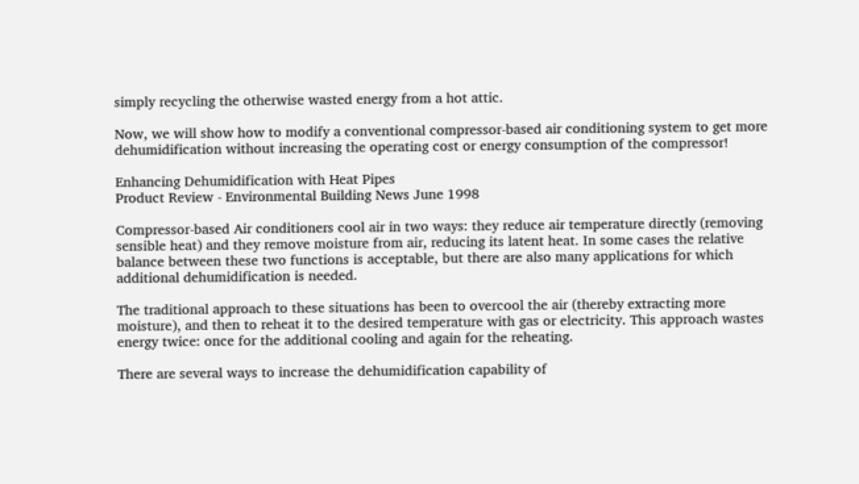simply recycling the otherwise wasted energy from a hot attic.

Now, we will show how to modify a conventional compressor-based air conditioning system to get more dehumidification without increasing the operating cost or energy consumption of the compressor!

Enhancing Dehumidification with Heat Pipes
Product Review - Environmental Building News June 1998

Compressor-based Air conditioners cool air in two ways: they reduce air temperature directly (removing sensible heat) and they remove moisture from air, reducing its latent heat. In some cases the relative balance between these two functions is acceptable, but there are also many applications for which additional dehumidification is needed.

The traditional approach to these situations has been to overcool the air (thereby extracting more moisture), and then to reheat it to the desired temperature with gas or electricity. This approach wastes energy twice: once for the additional cooling and again for the reheating.

There are several ways to increase the dehumidification capability of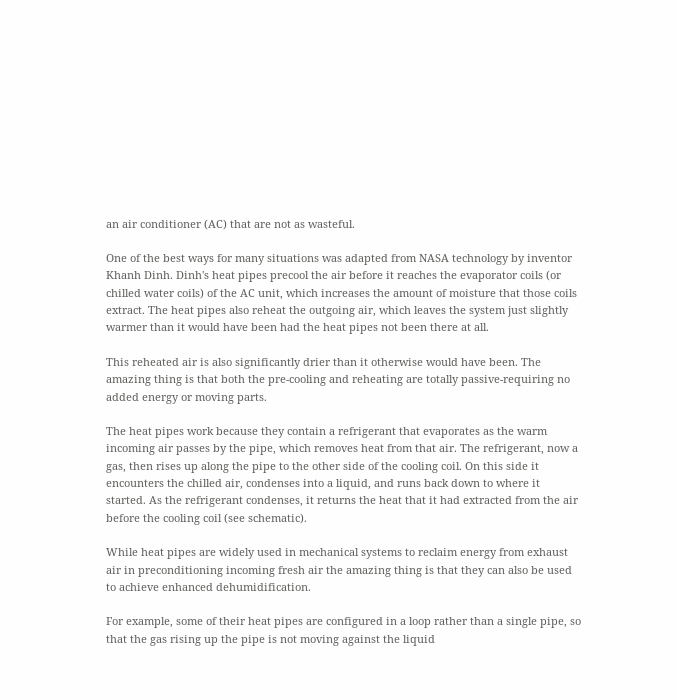an air conditioner (AC) that are not as wasteful.

One of the best ways for many situations was adapted from NASA technology by inventor Khanh Dinh. Dinh's heat pipes precool the air before it reaches the evaporator coils (or chilled water coils) of the AC unit, which increases the amount of moisture that those coils extract. The heat pipes also reheat the outgoing air, which leaves the system just slightly warmer than it would have been had the heat pipes not been there at all.

This reheated air is also significantly drier than it otherwise would have been. The amazing thing is that both the pre-cooling and reheating are totally passive-requiring no added energy or moving parts.

The heat pipes work because they contain a refrigerant that evaporates as the warm incoming air passes by the pipe, which removes heat from that air. The refrigerant, now a gas, then rises up along the pipe to the other side of the cooling coil. On this side it encounters the chilled air, condenses into a liquid, and runs back down to where it started. As the refrigerant condenses, it returns the heat that it had extracted from the air before the cooling coil (see schematic).

While heat pipes are widely used in mechanical systems to reclaim energy from exhaust air in preconditioning incoming fresh air the amazing thing is that they can also be used to achieve enhanced dehumidification.

For example, some of their heat pipes are configured in a loop rather than a single pipe, so that the gas rising up the pipe is not moving against the liquid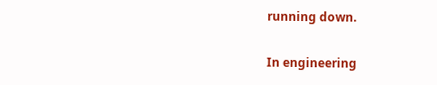running down.

In engineering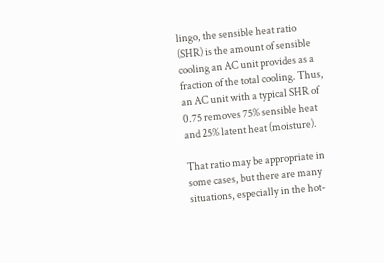lingo, the sensible heat ratio (SHR) is the amount of sensible cooling an AC unit provides as a fraction of the total cooling. Thus, an AC unit with a typical SHR of 0.75 removes 75% sensible heat and 25% latent heat (moisture).

That ratio may be appropriate in some cases, but there are many situations, especially in the hot-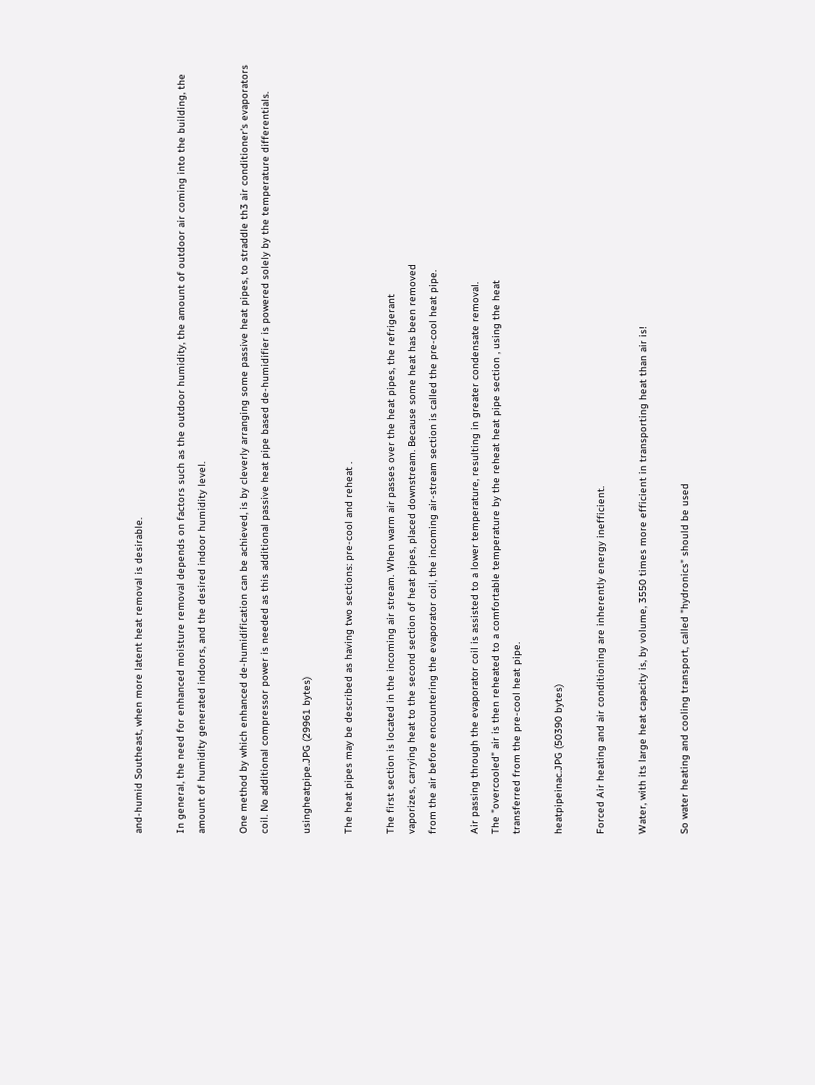and-humid Southeast, when more latent heat removal is desirable.

In general, the need for enhanced moisture removal depends on factors such as the outdoor humidity, the amount of outdoor air coming into the building, the amount of humidity generated indoors, and the desired indoor humidity level.

One method by which enhanced de-humidification can be achieved, is by cleverly arranging some passive heat pipes, to straddle th3 air conditioner's evaporators coil. No additional compressor power is needed as this additional passive heat pipe based de-humidifier is powered solely by the temperature differentials.

usingheatpipe.JPG (29961 bytes)

The heat pipes may be described as having two sections: pre-cool and reheat .

The first section is located in the incoming air stream. When warm air passes over the heat pipes, the refrigerant
vaporizes, carrying heat to the second section of heat pipes, placed downstream. Because some heat has been removed
from the air before encountering the evaporator coil, the incoming air-stream section is called the pre-cool heat pipe.

Air passing through the evaporator coil is assisted to a lower temperature, resulting in greater condensate removal.
The "overcooled" air is then reheated to a comfortable temperature by the reheat heat pipe section , using the heat
transferred from the pre-cool heat pipe.

heatpipeinac.JPG (50390 bytes)

Forced Air heating and air conditioning are inherently energy inefficient.

Water, with its large heat capacity is, by volume, 3550 times more efficient in transporting heat than air is!

So water heating and cooling transport, called "hydronics" should be used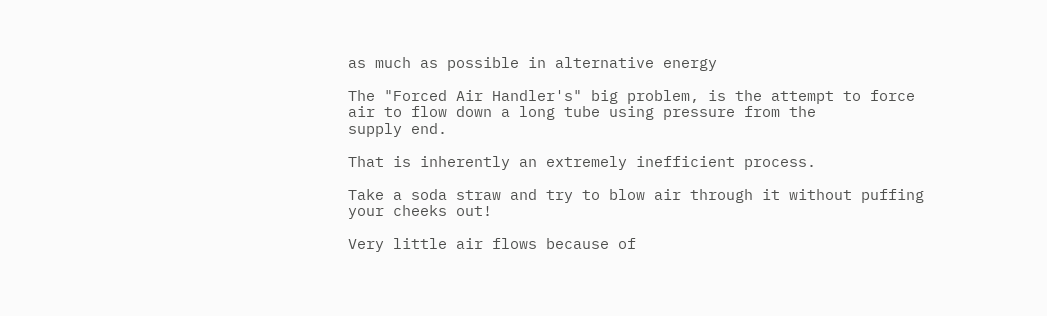as much as possible in alternative energy

The "Forced Air Handler's" big problem, is the attempt to force air to flow down a long tube using pressure from the
supply end.

That is inherently an extremely inefficient process.

Take a soda straw and try to blow air through it without puffing your cheeks out!

Very little air flows because of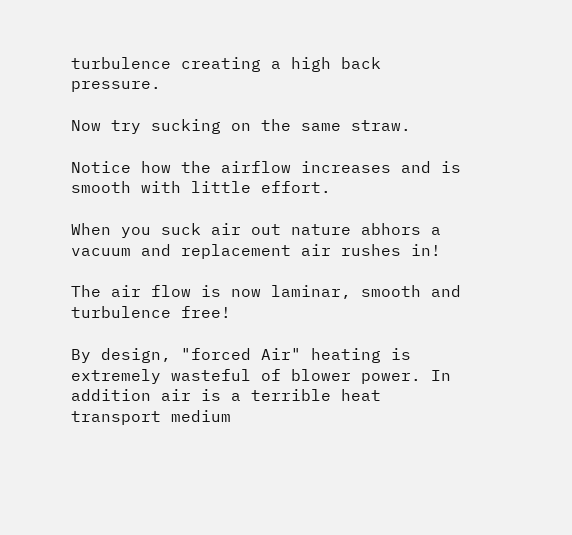turbulence creating a high back pressure.

Now try sucking on the same straw.

Notice how the airflow increases and is smooth with little effort.

When you suck air out nature abhors a vacuum and replacement air rushes in!

The air flow is now laminar, smooth and turbulence free!

By design, "forced Air" heating is extremely wasteful of blower power. In addition air is a terrible heat transport medium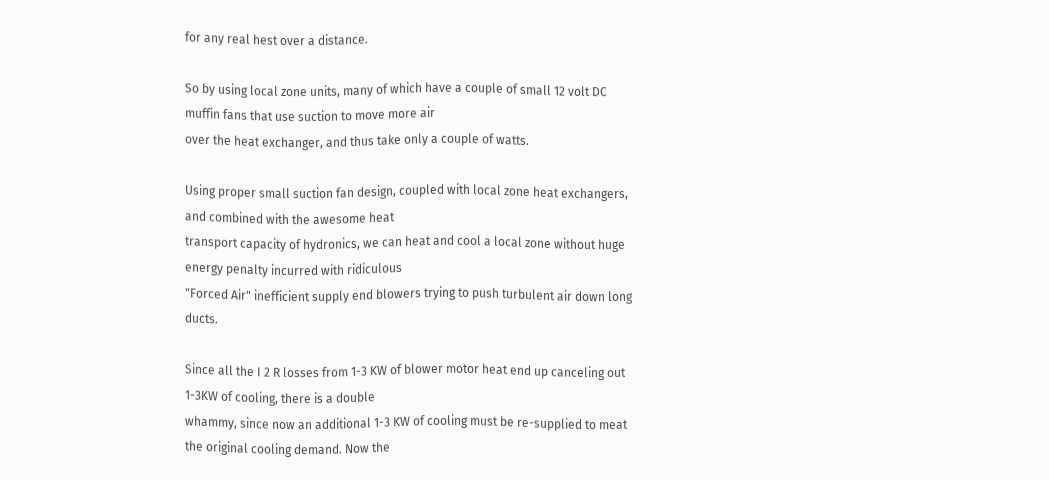for any real hest over a distance.

So by using local zone units, many of which have a couple of small 12 volt DC muffin fans that use suction to move more air
over the heat exchanger, and thus take only a couple of watts.

Using proper small suction fan design, coupled with local zone heat exchangers, and combined with the awesome heat
transport capacity of hydronics, we can heat and cool a local zone without huge energy penalty incurred with ridiculous
"Forced Air" inefficient supply end blowers trying to push turbulent air down long ducts.

Since all the I 2 R losses from 1-3 KW of blower motor heat end up canceling out 1-3KW of cooling, there is a double
whammy, since now an additional 1-3 KW of cooling must be re-supplied to meat the original cooling demand. Now the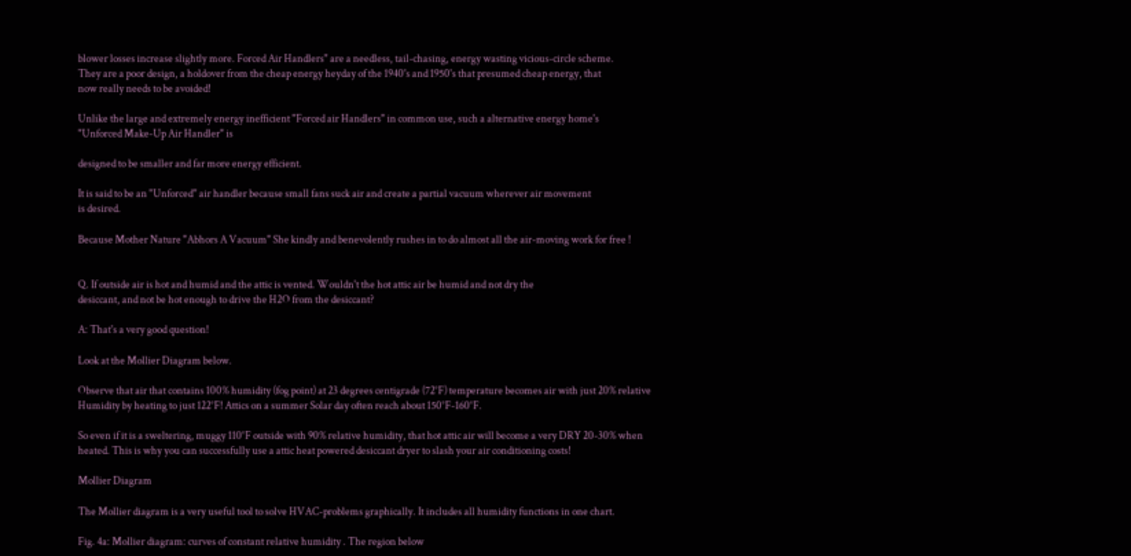blower losses increase slightly more. Forced Air Handlers" are a needless, tail-chasing, energy wasting vicious-circle scheme.
They are a poor design, a holdover from the cheap energy heyday of the 1940's and 1950's that presumed cheap energy, that
now really needs to be avoided!

Unlike the large and extremely energy inefficient "Forced air Handlers" in common use, such a alternative energy home's
"Unforced Make-Up Air Handler" is

designed to be smaller and far more energy efficient.

It is said to be an "Unforced" air handler because small fans suck air and create a partial vacuum wherever air movement
is desired.

Because Mother Nature "Abhors A Vacuum" She kindly and benevolently rushes in to do almost all the air-moving work for free !


Q. If outside air is hot and humid and the attic is vented. Wouldn't the hot attic air be humid and not dry the
desiccant, and not be hot enough to drive the H2O from the desiccant?

A: That's a very good question!

Look at the Mollier Diagram below.

Observe that air that contains 100% humidity (fog point) at 23 degrees centigrade (72°F) temperature becomes air with just 20% relative Humidity by heating to just 122°F! Attics on a summer Solar day often reach about 150°F-160°F.

So even if it is a sweltering, muggy 110°F outside with 90% relative humidity, that hot attic air will become a very DRY 20-30% when heated. This is why you can successfully use a attic heat powered desiccant dryer to slash your air conditioning costs!

Mollier Diagram

The Mollier diagram is a very useful tool to solve HVAC-problems graphically. It includes all humidity functions in one chart.

Fig. 4a: Mollier diagram: curves of constant relative humidity . The region below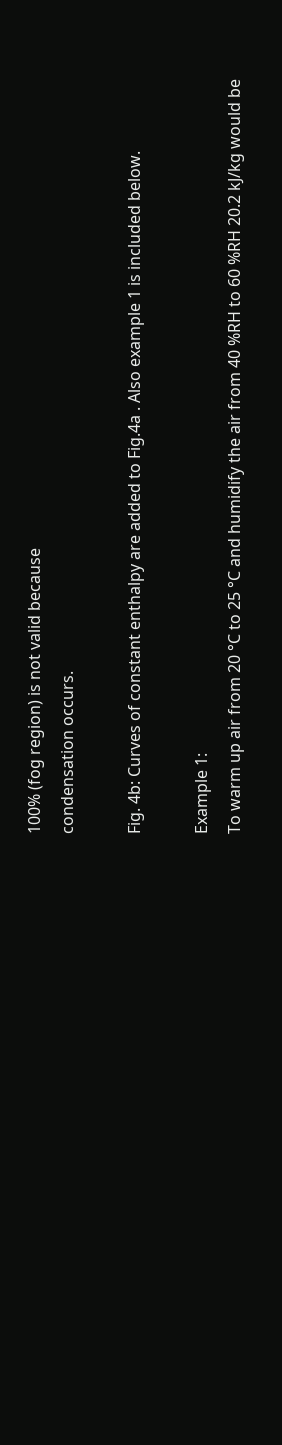100% (fog region) is not valid because
condensation occurs.

Fig. 4b: Curves of constant enthalpy are added to Fig.4a . Also example 1 is included below.

Example 1:
To warm up air from 20 °C to 25 °C and humidify the air from 40 %RH to 60 %RH 20.2 kJ/kg would be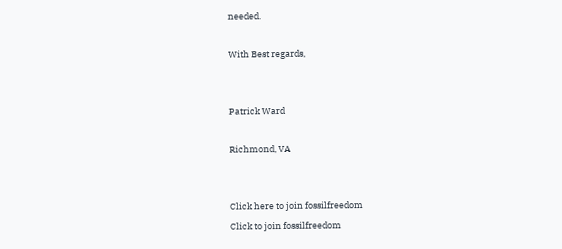needed.

With Best regards,


Patrick Ward

Richmond, VA


Click here to join fossilfreedom
Click to join fossilfreedom